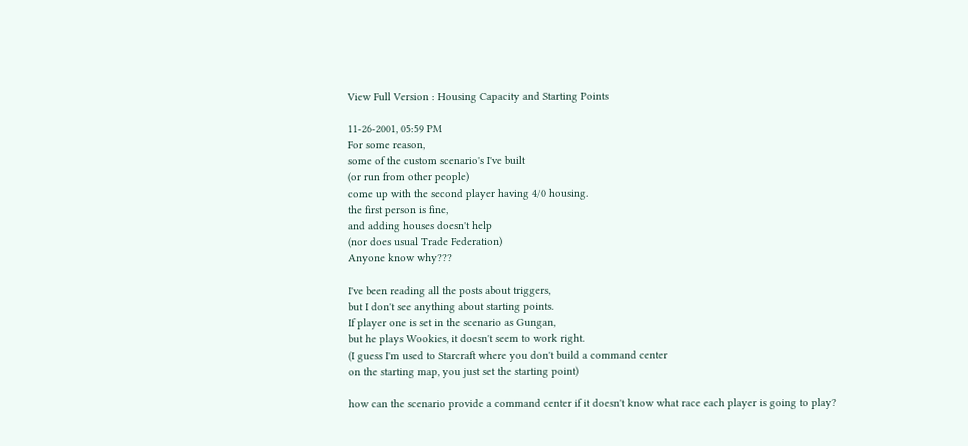View Full Version : Housing Capacity and Starting Points

11-26-2001, 05:59 PM
For some reason,
some of the custom scenario's I've built
(or run from other people)
come up with the second player having 4/0 housing.
the first person is fine,
and adding houses doesn't help
(nor does usual Trade Federation)
Anyone know why???

I've been reading all the posts about triggers,
but I don't see anything about starting points.
If player one is set in the scenario as Gungan,
but he plays Wookies, it doesn't seem to work right.
(I guess I'm used to Starcraft where you don't build a command center
on the starting map, you just set the starting point)

how can the scenario provide a command center if it doesn't know what race each player is going to play?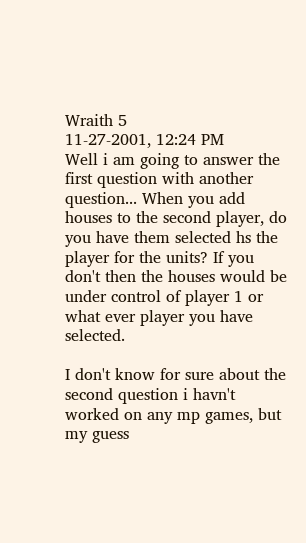Wraith 5
11-27-2001, 12:24 PM
Well i am going to answer the first question with another question... When you add houses to the second player, do you have them selected hs the player for the units? If you don't then the houses would be under control of player 1 or what ever player you have selected.

I don't know for sure about the second question i havn't worked on any mp games, but my guess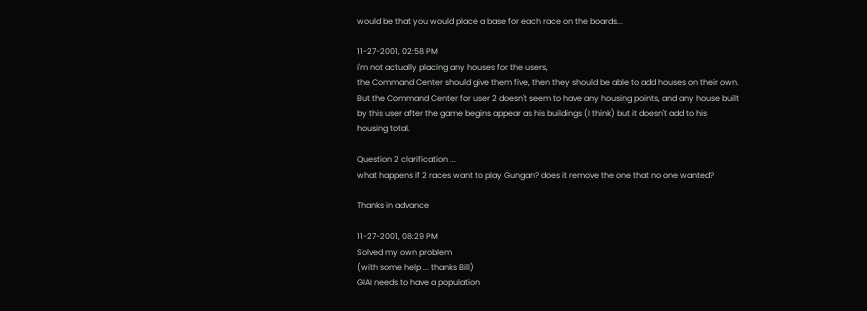would be that you would place a base for each race on the boards...

11-27-2001, 02:58 PM
I'm not actually placing any houses for the users,
the Command Center should give them five, then they should be able to add houses on their own.
But the Command Center for user 2 doesn't seem to have any housing points, and any house built by this user after the game begins appear as his buildings (I think) but it doesn't add to his housing total.

Question 2 clarification ...
what happens if 2 races want to play Gungan? does it remove the one that no one wanted?

Thanks in advance

11-27-2001, 08:29 PM
Solved my own problem
(with some help ... thanks Bill)
GIAI needs to have a population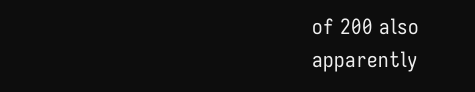of 200 also
apparently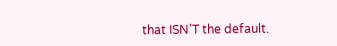that ISN'T the default.